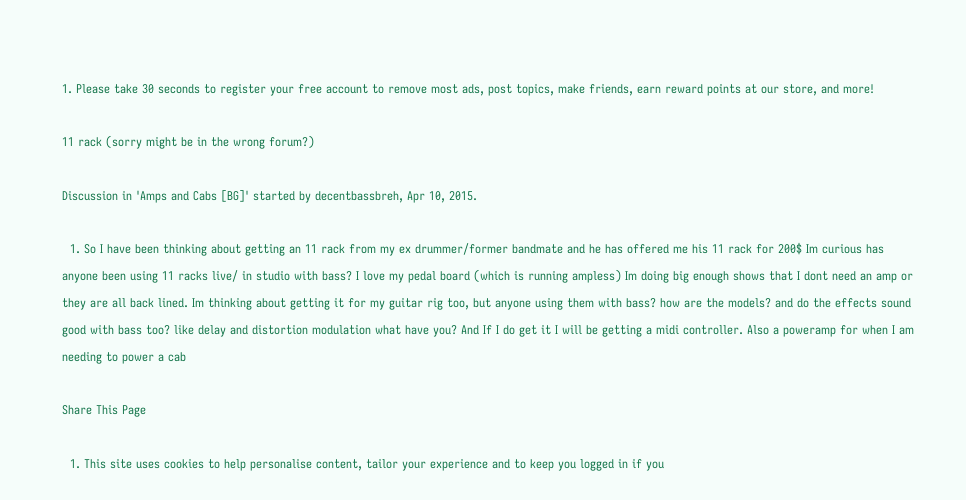1. Please take 30 seconds to register your free account to remove most ads, post topics, make friends, earn reward points at our store, and more!

11 rack (sorry might be in the wrong forum?)

Discussion in 'Amps and Cabs [BG]' started by decentbassbreh, Apr 10, 2015.

  1. So I have been thinking about getting an 11 rack from my ex drummer/former bandmate and he has offered me his 11 rack for 200$ Im curious has anyone been using 11 racks live/ in studio with bass? I love my pedal board (which is running ampless) Im doing big enough shows that I dont need an amp or they are all back lined. Im thinking about getting it for my guitar rig too, but anyone using them with bass? how are the models? and do the effects sound good with bass too? like delay and distortion modulation what have you? And If I do get it I will be getting a midi controller. Also a poweramp for when I am needing to power a cab

Share This Page

  1. This site uses cookies to help personalise content, tailor your experience and to keep you logged in if you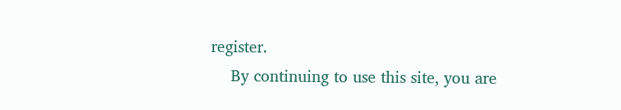register.
    By continuing to use this site, you are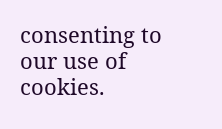consenting to our use of cookies.